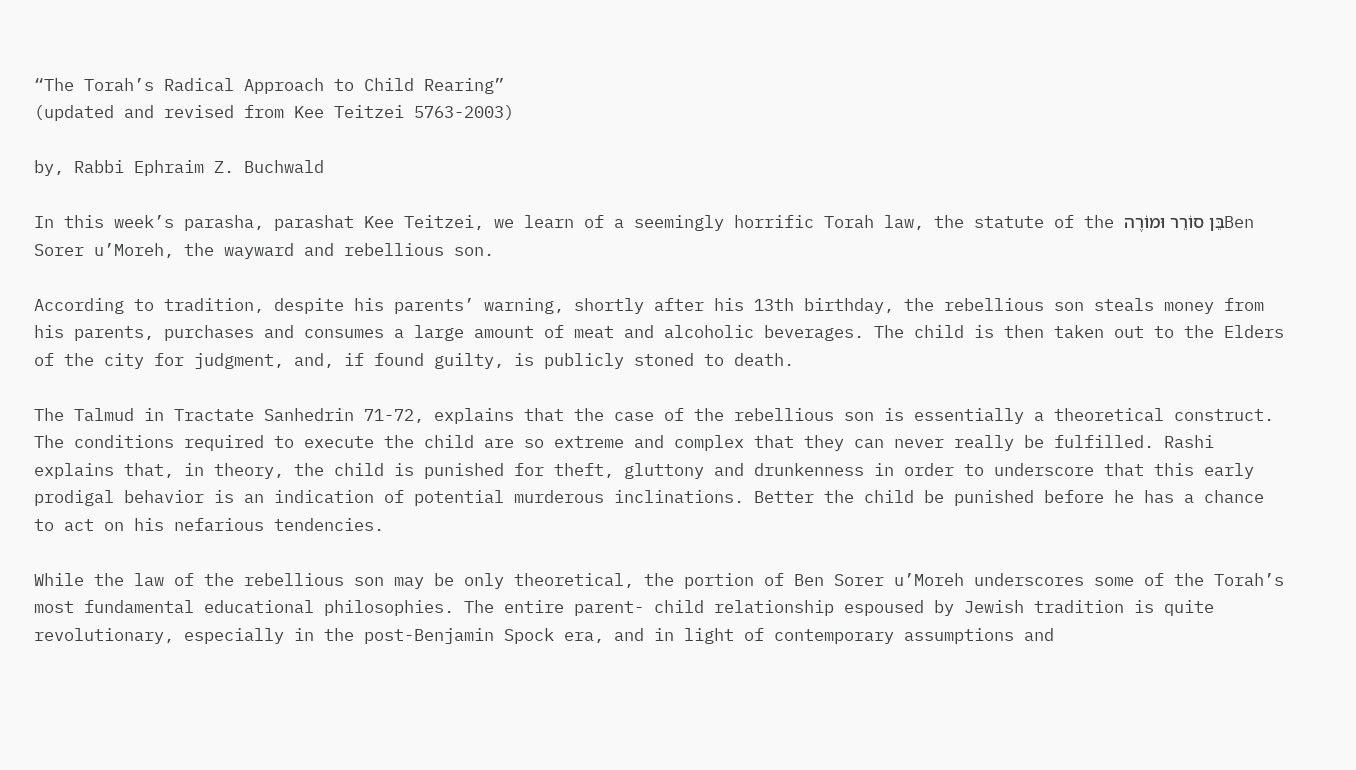“The Torah’s Radical Approach to Child Rearing”
(updated and revised from Kee Teitzei 5763-2003)

by, Rabbi Ephraim Z. Buchwald

In this week’s parasha, parashat Kee Teitzei, we learn of a seemingly horrific Torah law, the statute of the בֵּן סוֹרֵר וּמוֹרֶהBen Sorer u’Moreh, the wayward and rebellious son.

According to tradition, despite his parents’ warning, shortly after his 13th birthday, the rebellious son steals money from his parents, purchases and consumes a large amount of meat and alcoholic beverages. The child is then taken out to the Elders of the city for judgment, and, if found guilty, is publicly stoned to death.

The Talmud in Tractate Sanhedrin 71-72, explains that the case of the rebellious son is essentially a theoretical construct. The conditions required to execute the child are so extreme and complex that they can never really be fulfilled. Rashi explains that, in theory, the child is punished for theft, gluttony and drunkenness in order to underscore that this early prodigal behavior is an indication of potential murderous inclinations. Better the child be punished before he has a chance to act on his nefarious tendencies.

While the law of the rebellious son may be only theoretical, the portion of Ben Sorer u’Moreh underscores some of the Torah’s most fundamental educational philosophies. The entire parent- child relationship espoused by Jewish tradition is quite revolutionary, especially in the post-Benjamin Spock era, and in light of contemporary assumptions and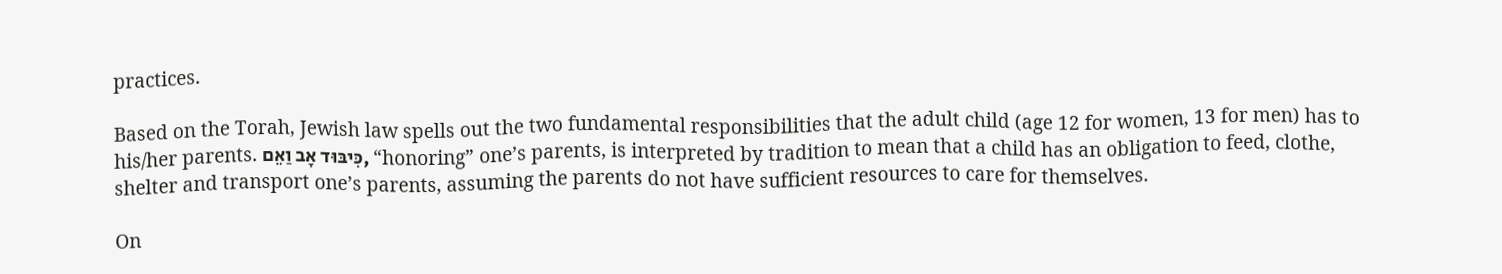practices.

Based on the Torah, Jewish law spells out the two fundamental responsibilities that the adult child (age 12 for women, 13 for men) has to his/her parents. כִּיבּוּד אָב וַאֵם, “honoring” one’s parents, is interpreted by tradition to mean that a child has an obligation to feed, clothe, shelter and transport one’s parents, assuming the parents do not have sufficient resources to care for themselves.

On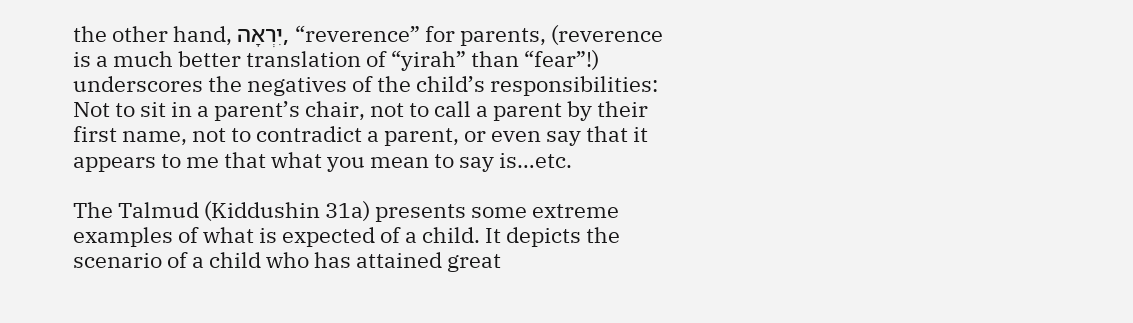the other hand, יִרְאָה, “reverence” for parents, (reverence is a much better translation of “yirah” than “fear”!) underscores the negatives of the child’s responsibilities: Not to sit in a parent’s chair, not to call a parent by their first name, not to contradict a parent, or even say that it appears to me that what you mean to say is…etc.

The Talmud (Kiddushin 31a) presents some extreme examples of what is expected of a child. It depicts the scenario of a child who has attained great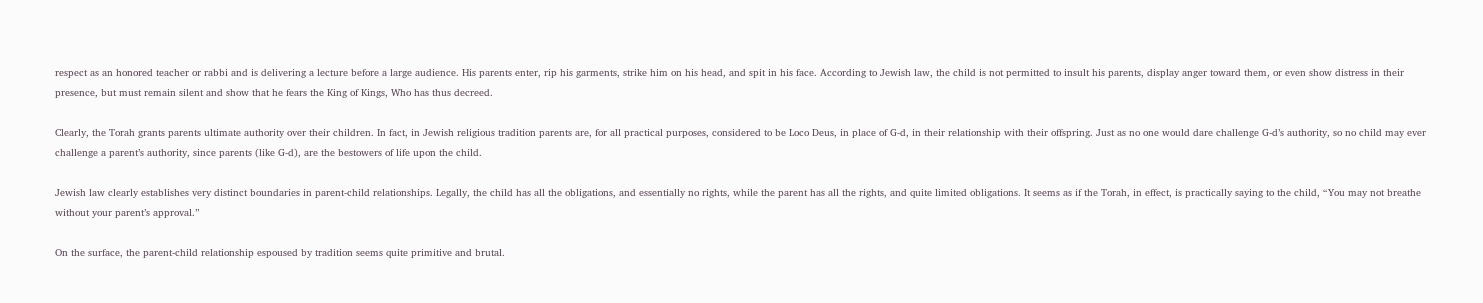respect as an honored teacher or rabbi and is delivering a lecture before a large audience. His parents enter, rip his garments, strike him on his head, and spit in his face. According to Jewish law, the child is not permitted to insult his parents, display anger toward them, or even show distress in their presence, but must remain silent and show that he fears the King of Kings, Who has thus decreed.

Clearly, the Torah grants parents ultimate authority over their children. In fact, in Jewish religious tradition parents are, for all practical purposes, considered to be Loco Deus, in place of G-d, in their relationship with their offspring. Just as no one would dare challenge G-d’s authority, so no child may ever challenge a parent’s authority, since parents (like G-d), are the bestowers of life upon the child.

Jewish law clearly establishes very distinct boundaries in parent-child relationships. Legally, the child has all the obligations, and essentially no rights, while the parent has all the rights, and quite limited obligations. It seems as if the Torah, in effect, is practically saying to the child, “You may not breathe without your parent’s approval.”

On the surface, the parent-child relationship espoused by tradition seems quite primitive and brutal.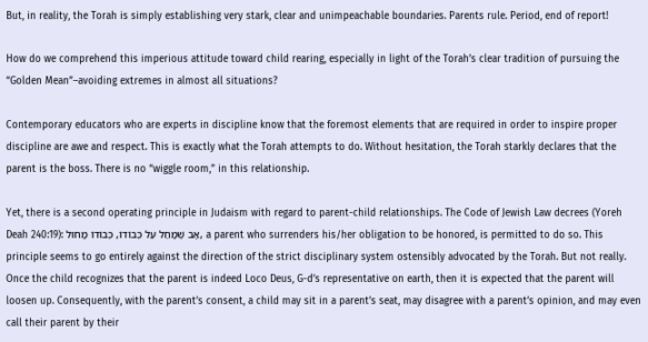But, in reality, the Torah is simply establishing very stark, clear and unimpeachable boundaries. Parents rule. Period, end of report!

How do we comprehend this imperious attitude toward child rearing, especially in light of the Torah’s clear tradition of pursuing the “Golden Mean”–avoiding extremes in almost all situations?

Contemporary educators who are experts in discipline know that the foremost elements that are required in order to inspire proper discipline are awe and respect. This is exactly what the Torah attempts to do. Without hesitation, the Torah starkly declares that the parent is the boss. There is no “wiggle room,” in this relationship.

Yet, there is a second operating principle in Judaism with regard to parent-child relationships. The Code of Jewish Law decrees (Yoreh Deah 240:19): אָב שֶׁמָּחַל עַל כְּבוֹדוֹ, כְּבוֹדוֹ מָחוּל, a parent who surrenders his/her obligation to be honored, is permitted to do so. This principle seems to go entirely against the direction of the strict disciplinary system ostensibly advocated by the Torah. But not really. Once the child recognizes that the parent is indeed Loco Deus, G-d’s representative on earth, then it is expected that the parent will loosen up. Consequently, with the parent’s consent, a child may sit in a parent’s seat, may disagree with a parent’s opinion, and may even call their parent by their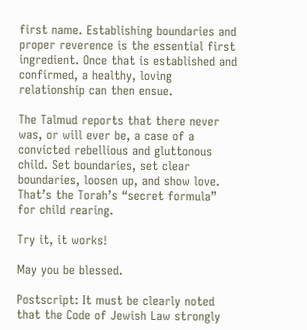first name. Establishing boundaries and proper reverence is the essential first ingredient. Once that is established and confirmed, a healthy, loving relationship can then ensue.

The Talmud reports that there never was, or will ever be, a case of a convicted rebellious and gluttonous child. Set boundaries, set clear boundaries, loosen up, and show love. That’s the Torah’s “secret formula” for child rearing.

Try it, it works!

May you be blessed.

Postscript: It must be clearly noted that the Code of Jewish Law strongly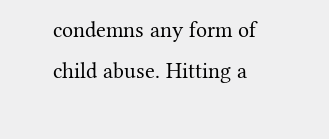condemns any form of child abuse. Hitting a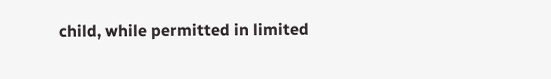child, while permitted in limited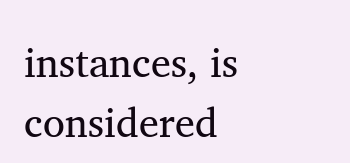instances, is considered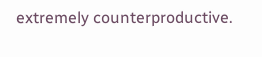extremely counterproductive.